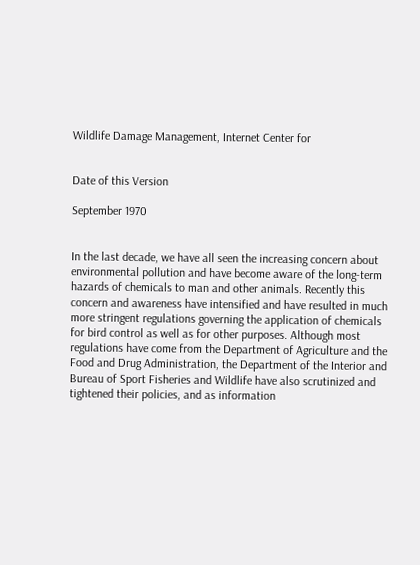Wildlife Damage Management, Internet Center for


Date of this Version

September 1970


In the last decade, we have all seen the increasing concern about environmental pollution and have become aware of the long-term hazards of chemicals to man and other animals. Recently this concern and awareness have intensified and have resulted in much more stringent regulations governing the application of chemicals for bird control as well as for other purposes. Although most regulations have come from the Department of Agriculture and the Food and Drug Administration, the Department of the Interior and Bureau of Sport Fisheries and Wildlife have also scrutinized and tightened their policies, and as information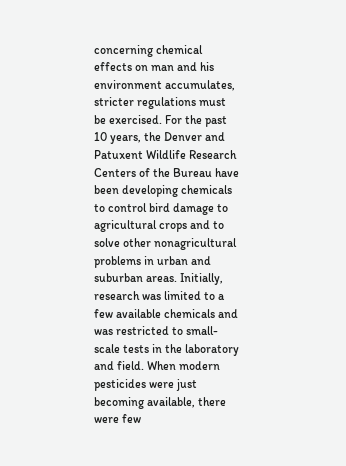concerning chemical effects on man and his environment accumulates, stricter regulations must be exercised. For the past 10 years, the Denver and Patuxent Wildlife Research Centers of the Bureau have been developing chemicals to control bird damage to agricultural crops and to solve other nonagricultural problems in urban and suburban areas. Initially, research was limited to a few available chemicals and was restricted to small-scale tests in the laboratory and field. When modern pesticides were just becoming available, there were few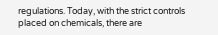regulations. Today, with the strict controls placed on chemicals, there are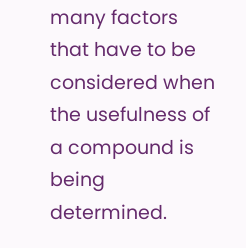many factors that have to be considered when the usefulness of a compound is being determined.